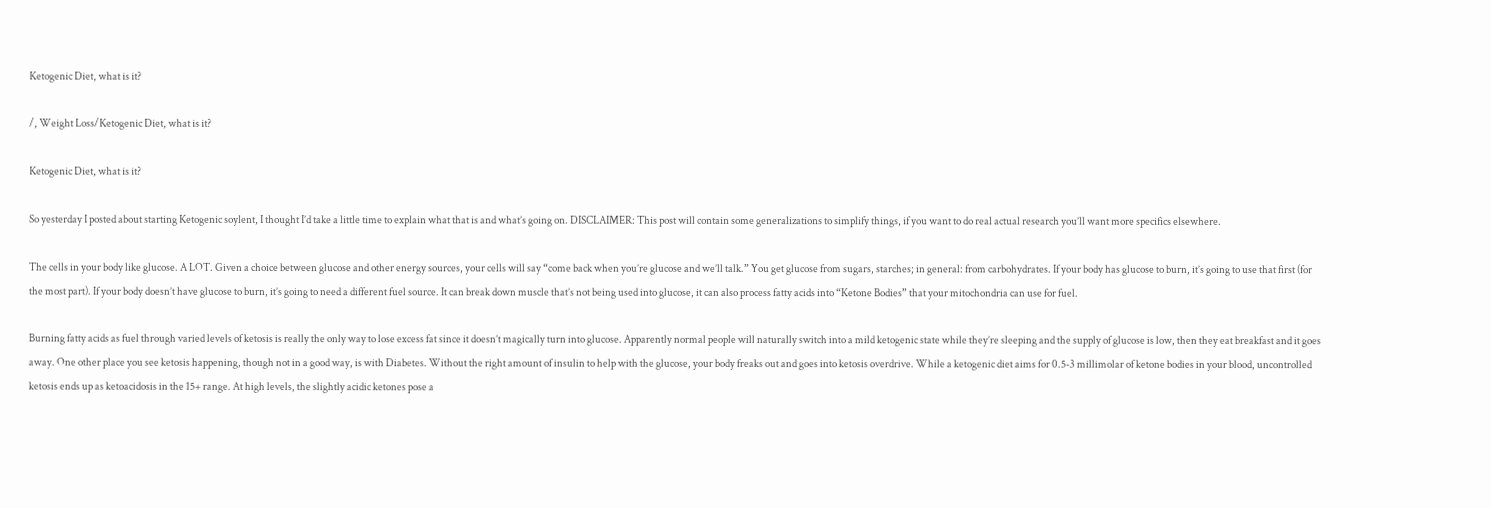Ketogenic Diet, what is it?

/, Weight Loss/Ketogenic Diet, what is it?

Ketogenic Diet, what is it?

So yesterday I posted about starting Ketogenic soylent, I thought I’d take a little time to explain what that is and what’s going on. DISCLAIMER: This post will contain some generalizations to simplify things, if you want to do real actual research you’ll want more specifics elsewhere.

The cells in your body like glucose. A LOT. Given a choice between glucose and other energy sources, your cells will say “come back when you’re glucose and we’ll talk.” You get glucose from sugars, starches; in general: from carbohydrates. If your body has glucose to burn, it’s going to use that first (for the most part). If your body doesn’t have glucose to burn, it’s going to need a different fuel source. It can break down muscle that’s not being used into glucose, it can also process fatty acids into “Ketone Bodies” that your mitochondria can use for fuel.

Burning fatty acids as fuel through varied levels of ketosis is really the only way to lose excess fat since it doesn’t magically turn into glucose. Apparently normal people will naturally switch into a mild ketogenic state while they’re sleeping and the supply of glucose is low, then they eat breakfast and it goes away. One other place you see ketosis happening, though not in a good way, is with Diabetes. Without the right amount of insulin to help with the glucose, your body freaks out and goes into ketosis overdrive. While a ketogenic diet aims for 0.5-3 millimolar of ketone bodies in your blood, uncontrolled ketosis ends up as ketoacidosis in the 15+ range. At high levels, the slightly acidic ketones pose a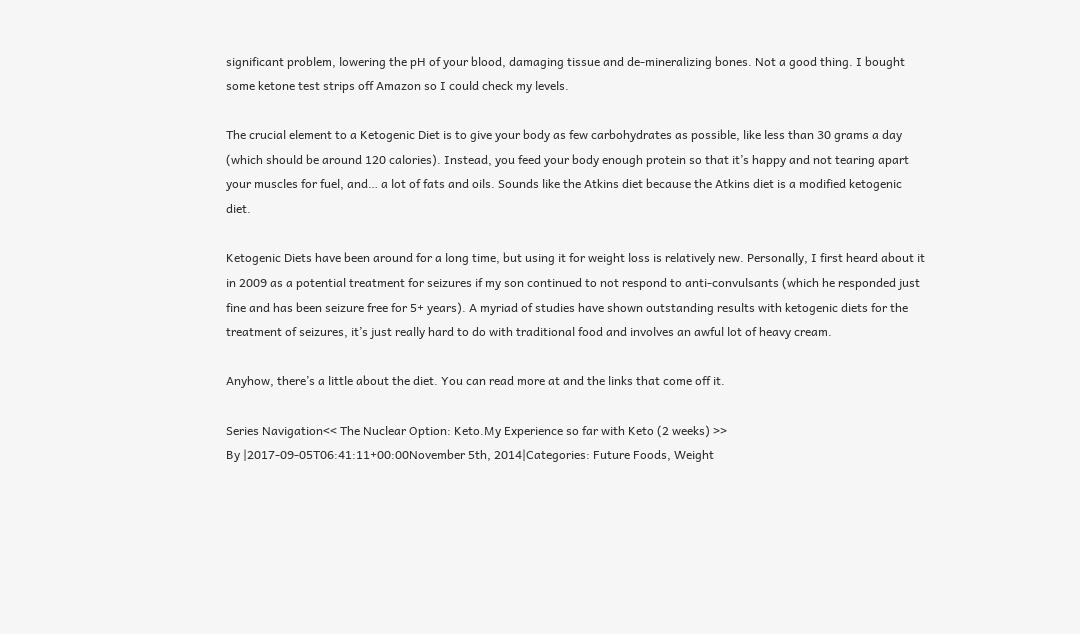significant problem, lowering the pH of your blood, damaging tissue and de-mineralizing bones. Not a good thing. I bought some ketone test strips off Amazon so I could check my levels.

The crucial element to a Ketogenic Diet is to give your body as few carbohydrates as possible, like less than 30 grams a day (which should be around 120 calories). Instead, you feed your body enough protein so that it’s happy and not tearing apart your muscles for fuel, and… a lot of fats and oils. Sounds like the Atkins diet because the Atkins diet is a modified ketogenic diet.

Ketogenic Diets have been around for a long time, but using it for weight loss is relatively new. Personally, I first heard about it in 2009 as a potential treatment for seizures if my son continued to not respond to anti-convulsants (which he responded just fine and has been seizure free for 5+ years). A myriad of studies have shown outstanding results with ketogenic diets for the treatment of seizures, it’s just really hard to do with traditional food and involves an awful lot of heavy cream.

Anyhow, there’s a little about the diet. You can read more at and the links that come off it.

Series Navigation<< The Nuclear Option: Keto.My Experience so far with Keto (2 weeks) >>
By |2017-09-05T06:41:11+00:00November 5th, 2014|Categories: Future Foods, Weight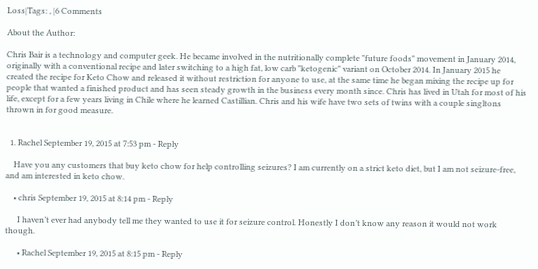Loss|Tags: , |6 Comments

About the Author:

Chris Bair is a technology and computer geek. He became involved in the nutritionally complete "future foods" movement in January 2014, originally with a conventional recipe and later switching to a high fat, low carb "ketogenic" variant on October 2014. In January 2015 he created the recipe for Keto Chow and released it without restriction for anyone to use, at the same time he began mixing the recipe up for people that wanted a finished product and has seen steady growth in the business every month since. Chris has lived in Utah for most of his life, except for a few years living in Chile where he learned Castillian. Chris and his wife have two sets of twins with a couple singltons thrown in for good measure.


  1. Rachel September 19, 2015 at 7:53 pm - Reply

    Have you any customers that buy keto chow for help controlling seizures? I am currently on a strict keto diet, but I am not seizure-free, and am interested in keto chow.

    • chris September 19, 2015 at 8:14 pm - Reply

      I haven’t ever had anybody tell me they wanted to use it for seizure control. Honestly I don’t know any reason it would not work though.

      • Rachel September 19, 2015 at 8:15 pm - Reply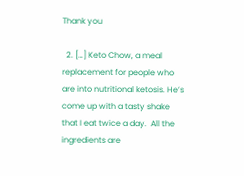Thank you

  2. […] Keto Chow, a meal replacement for people who are into nutritional ketosis. He’s come up with a tasty shake that I eat twice a day.  All the ingredients are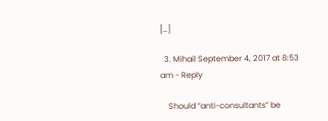[…]

  3. Mihail September 4, 2017 at 8:53 am - Reply

    Should “anti-consultants” be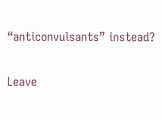“anticonvulsants” instead?

Leave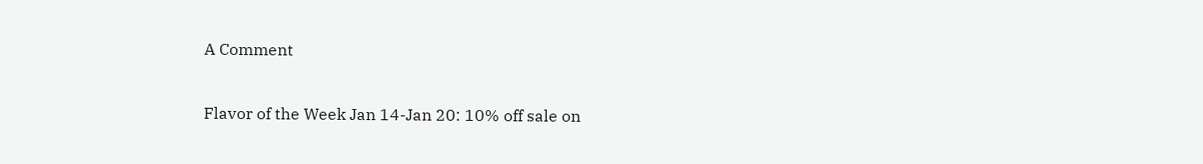A Comment

Flavor of the Week Jan 14-Jan 20: 10% off sale on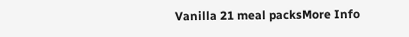Vanilla 21 meal packsMore Info